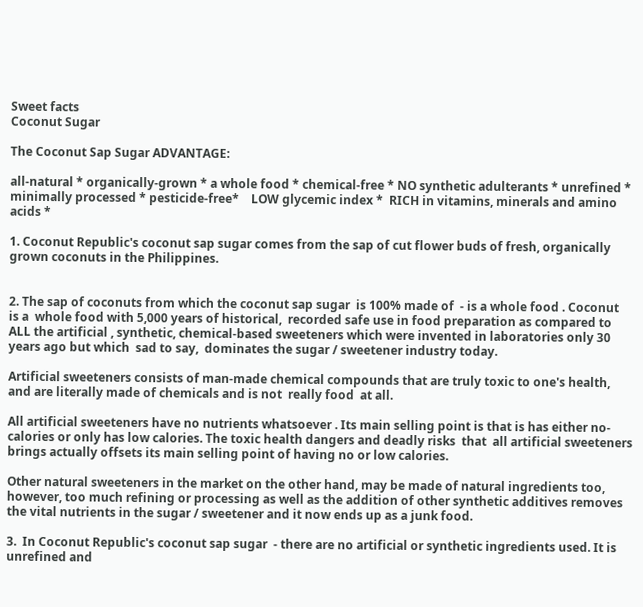Sweet facts
Coconut Sugar

The Coconut Sap Sugar ADVANTAGE:

all-natural * organically-grown * a whole food * chemical-free * NO synthetic adulterants * unrefined * minimally processed * pesticide-free*    LOW glycemic index *  RICH in vitamins, minerals and amino acids *

1. Coconut Republic's coconut sap sugar comes from the sap of cut flower buds of fresh, organically grown coconuts in the Philippines.


2. The sap of coconuts from which the coconut sap sugar  is 100% made of  - is a whole food . Coconut  is a  whole food with 5,000 years of historical,  recorded safe use in food preparation as compared to ALL the artificial , synthetic, chemical-based sweeteners which were invented in laboratories only 30 years ago but which  sad to say,  dominates the sugar / sweetener industry today.

Artificial sweeteners consists of man-made chemical compounds that are truly toxic to one's health, and are literally made of chemicals and is not  really food  at all.

All artificial sweeteners have no nutrients whatsoever . Its main selling point is that is has either no-calories or only has low calories. The toxic health dangers and deadly risks  that  all artificial sweeteners brings actually offsets its main selling point of having no or low calories.

Other natural sweeteners in the market on the other hand, may be made of natural ingredients too,  however, too much refining or processing as well as the addition of other synthetic additives removes the vital nutrients in the sugar / sweetener and it now ends up as a junk food.

3.  In Coconut Republic's coconut sap sugar  - there are no artificial or synthetic ingredients used. It is unrefined and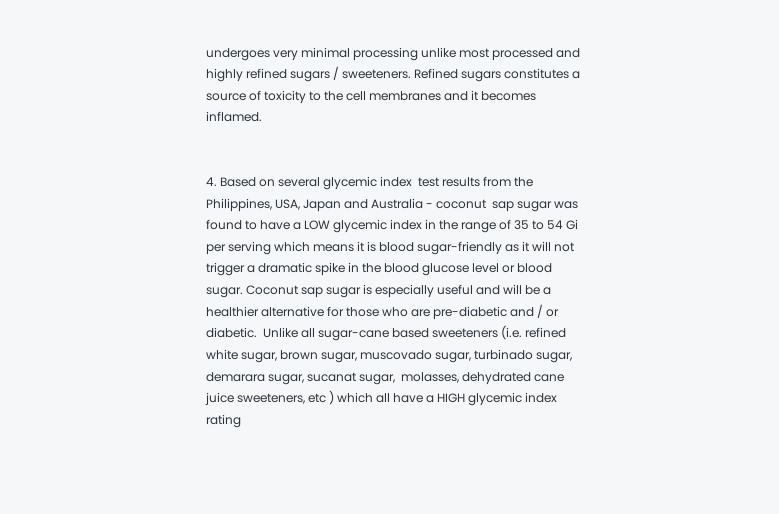undergoes very minimal processing unlike most processed and highly refined sugars / sweeteners. Refined sugars constitutes a source of toxicity to the cell membranes and it becomes inflamed.


4. Based on several glycemic index  test results from the Philippines, USA, Japan and Australia - coconut  sap sugar was found to have a LOW glycemic index in the range of 35 to 54 Gi per serving which means it is blood sugar-friendly as it will not trigger a dramatic spike in the blood glucose level or blood sugar. Coconut sap sugar is especially useful and will be a healthier alternative for those who are pre-diabetic and / or diabetic.  Unlike all sugar-cane based sweeteners (i.e. refined white sugar, brown sugar, muscovado sugar, turbinado sugar, demarara sugar, sucanat sugar,  molasses, dehydrated cane juice sweeteners, etc ) which all have a HIGH glycemic index rating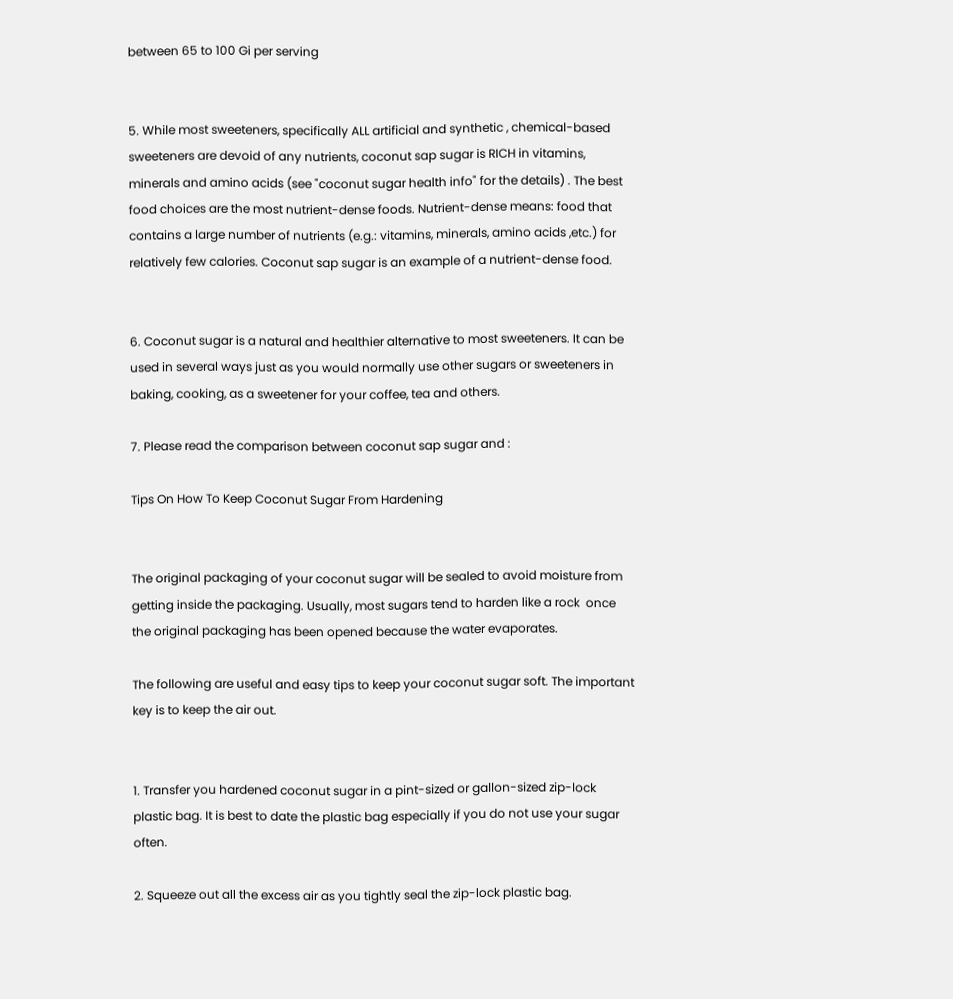between 65 to 100 Gi per serving


5. While most sweeteners, specifically ALL artificial and synthetic , chemical-based sweeteners are devoid of any nutrients, coconut sap sugar is RICH in vitamins, minerals and amino acids (see "coconut sugar health info" for the details) . The best food choices are the most nutrient-dense foods. Nutrient-dense means: food that contains a large number of nutrients (e.g.: vitamins, minerals, amino acids ,etc.) for relatively few calories. Coconut sap sugar is an example of a nutrient-dense food.


6. Coconut sugar is a natural and healthier alternative to most sweeteners. It can be used in several ways just as you would normally use other sugars or sweeteners in baking, cooking, as a sweetener for your coffee, tea and others.

7. Please read the comparison between coconut sap sugar and :

Tips On How To Keep Coconut Sugar From Hardening


The original packaging of your coconut sugar will be sealed to avoid moisture from getting inside the packaging. Usually, most sugars tend to harden like a rock  once the original packaging has been opened because the water evaporates.

The following are useful and easy tips to keep your coconut sugar soft. The important key is to keep the air out.


1. Transfer you hardened coconut sugar in a pint-sized or gallon-sized zip-lock plastic bag. It is best to date the plastic bag especially if you do not use your sugar often.

2. Squeeze out all the excess air as you tightly seal the zip-lock plastic bag.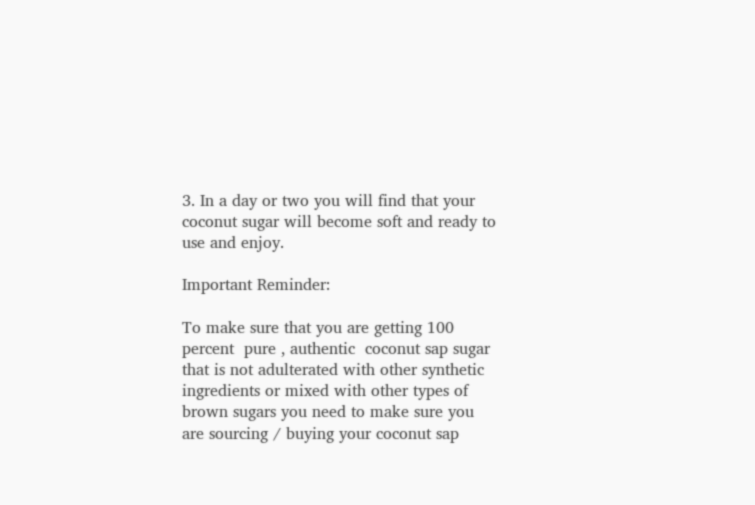3. In a day or two you will find that your coconut sugar will become soft and ready to use and enjoy.

Important Reminder:

To make sure that you are getting 100 percent  pure , authentic  coconut sap sugar that is not adulterated with other synthetic ingredients or mixed with other types of brown sugars you need to make sure you are sourcing / buying your coconut sap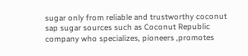sugar only from reliable and trustworthy coconut sap sugar sources such as Coconut Republic company who specializes, pioneers ,promotes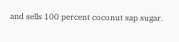and sells 100 percent coconut sap sugar.